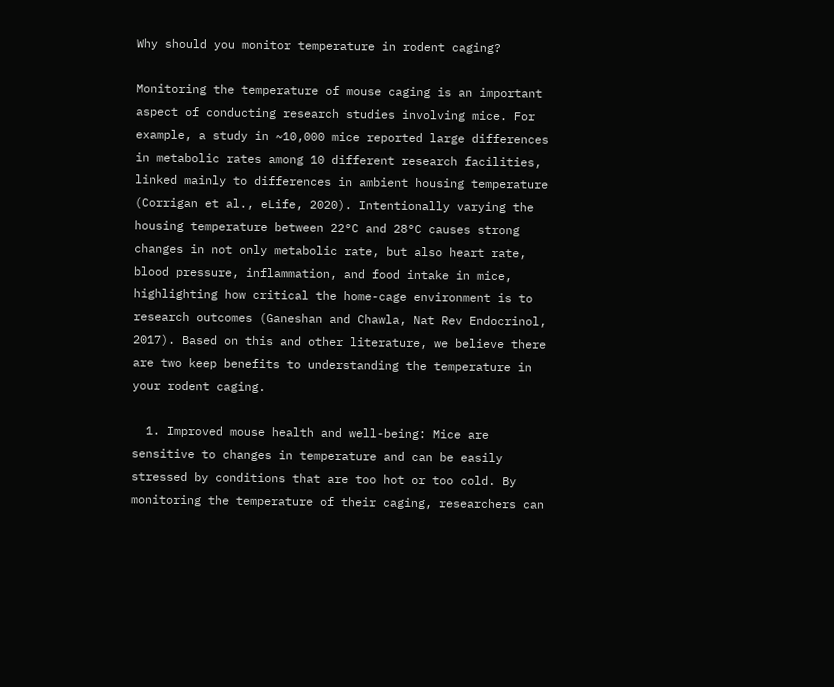Why should you monitor temperature in rodent caging?

Monitoring the temperature of mouse caging is an important aspect of conducting research studies involving mice. For example, a study in ~10,000 mice reported large differences in metabolic rates among 10 different research facilities, linked mainly to differences in ambient housing temperature (Corrigan et al., eLife, 2020). Intentionally varying the housing temperature between 22°C and 28°C causes strong changes in not only metabolic rate, but also heart rate, blood pressure, inflammation, and food intake in mice, highlighting how critical the home-cage environment is to research outcomes (Ganeshan and Chawla, Nat Rev Endocrinol, 2017). Based on this and other literature, we believe there are two keep benefits to understanding the temperature in your rodent caging.

  1. Improved mouse health and well-being: Mice are sensitive to changes in temperature and can be easily stressed by conditions that are too hot or too cold. By monitoring the temperature of their caging, researchers can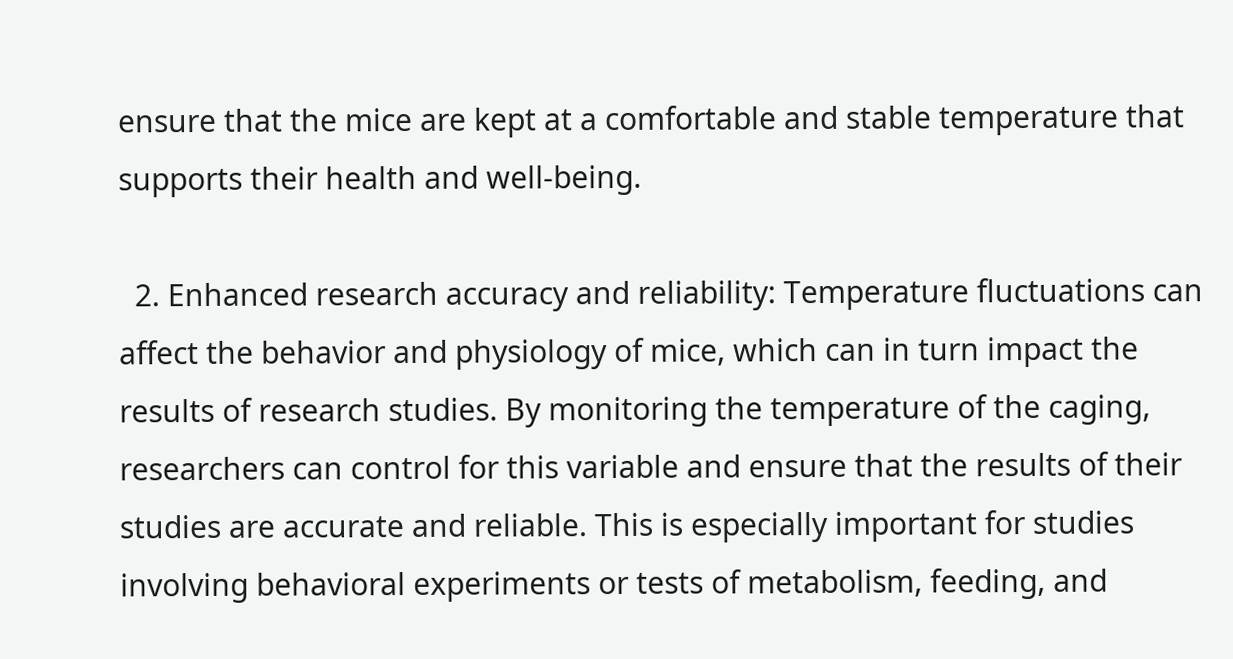ensure that the mice are kept at a comfortable and stable temperature that supports their health and well-being.

  2. Enhanced research accuracy and reliability: Temperature fluctuations can affect the behavior and physiology of mice, which can in turn impact the results of research studies. By monitoring the temperature of the caging, researchers can control for this variable and ensure that the results of their studies are accurate and reliable. This is especially important for studies involving behavioral experiments or tests of metabolism, feeding, and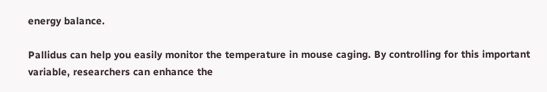energy balance.

Pallidus can help you easily monitor the temperature in mouse caging. By controlling for this important variable, researchers can enhance the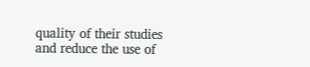quality of their studies and reduce the use of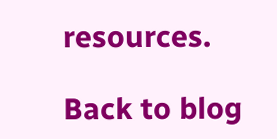resources.

Back to blog